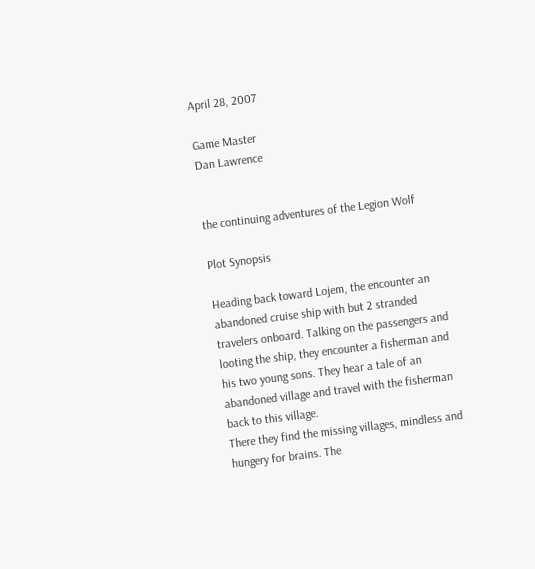April 28, 2007

Game Master
Dan Lawrence


the continuing adventures of the Legion Wolf

Plot Synopsis

Heading back toward Lojem, the encounter an abandoned cruise ship with but 2 stranded travelers onboard. Talking on the passengers and looting the ship, they encounter a fisherman and his two young sons. They hear a tale of an abandoned village and travel with the fisherman back to this village.
There they find the missing villages, mindless and hungery for brains. The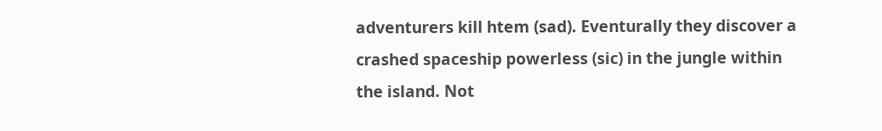adventurers kill htem (sad). Eventurally they discover a crashed spaceship powerless (sic) in the jungle within the island. Not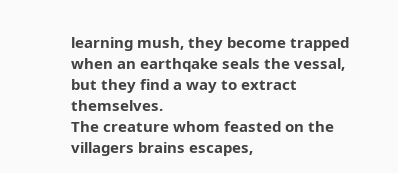learning mush, they become trapped when an earthqake seals the vessal, but they find a way to extract themselves.
The creature whom feasted on the villagers brains escapes,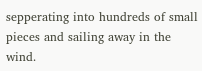sepperating into hundreds of small pieces and sailing away in the wind.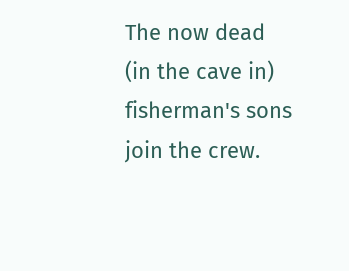The now dead (in the cave in) fisherman's sons join the crew.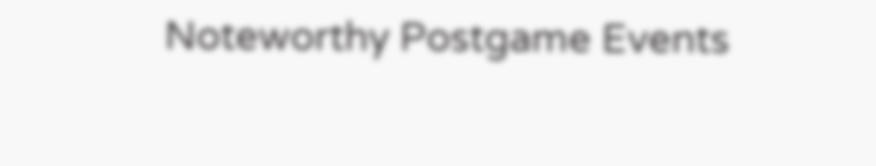Noteworthy Postgame Events